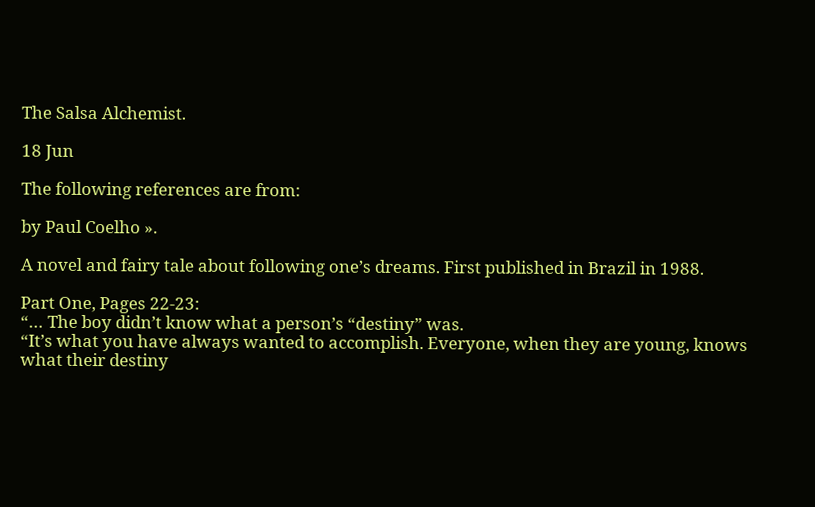The Salsa Alchemist.

18 Jun

The following references are from:

by Paul Coelho ».

A novel and fairy tale about following one’s dreams. First published in Brazil in 1988.

Part One, Pages 22-23:
“… The boy didn’t know what a person’s “destiny” was.
“It’s what you have always wanted to accomplish. Everyone, when they are young, knows what their destiny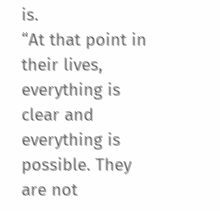is.
“At that point in their lives, everything is clear and everything is possible. They are not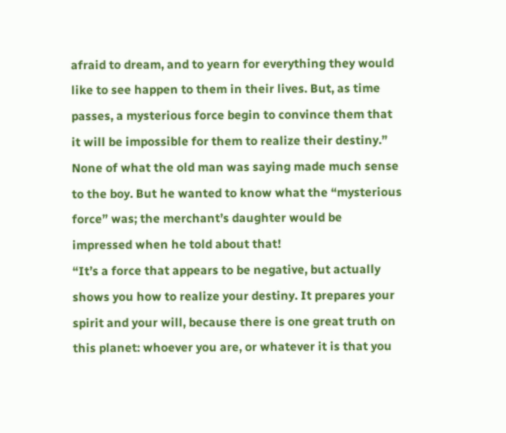afraid to dream, and to yearn for everything they would like to see happen to them in their lives. But, as time passes, a mysterious force begin to convince them that it will be impossible for them to realize their destiny.”
None of what the old man was saying made much sense to the boy. But he wanted to know what the “mysterious force” was; the merchant’s daughter would be impressed when he told about that!
“It’s a force that appears to be negative, but actually shows you how to realize your destiny. It prepares your spirit and your will, because there is one great truth on this planet: whoever you are, or whatever it is that you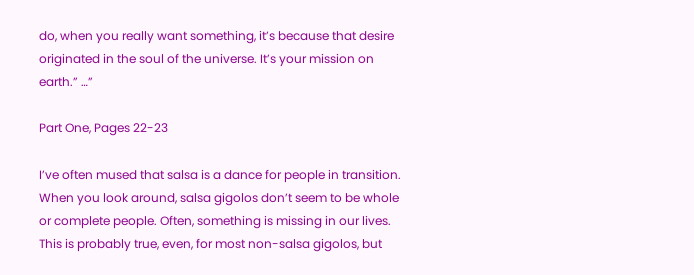do, when you really want something, it’s because that desire originated in the soul of the universe. It’s your mission on earth.” …”

Part One, Pages 22-23

I’ve often mused that salsa is a dance for people in transition. When you look around, salsa gigolos don’t seem to be whole or complete people. Often, something is missing in our lives. This is probably true, even, for most non-salsa gigolos, but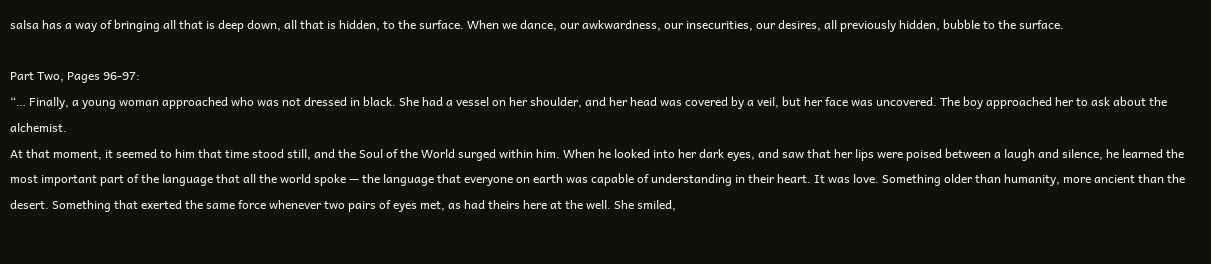salsa has a way of bringing all that is deep down, all that is hidden, to the surface. When we dance, our awkwardness, our insecurities, our desires, all previously hidden, bubble to the surface.

Part Two, Pages 96-97:
“… Finally, a young woman approached who was not dressed in black. She had a vessel on her shoulder, and her head was covered by a veil, but her face was uncovered. The boy approached her to ask about the alchemist.
At that moment, it seemed to him that time stood still, and the Soul of the World surged within him. When he looked into her dark eyes, and saw that her lips were poised between a laugh and silence, he learned the most important part of the language that all the world spoke — the language that everyone on earth was capable of understanding in their heart. It was love. Something older than humanity, more ancient than the desert. Something that exerted the same force whenever two pairs of eyes met, as had theirs here at the well. She smiled,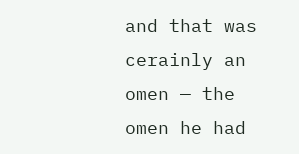and that was cerainly an omen — the omen he had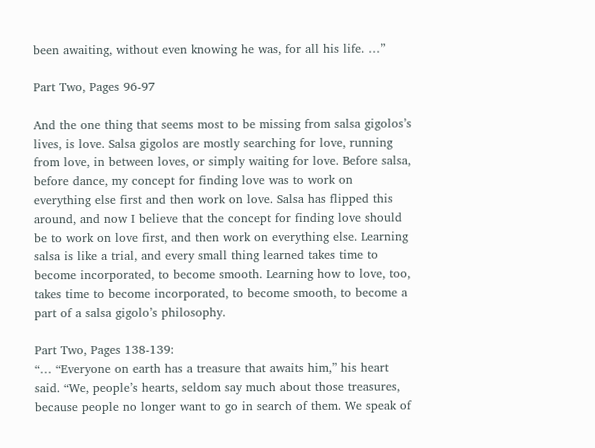been awaiting, without even knowing he was, for all his life. …”

Part Two, Pages 96-97

And the one thing that seems most to be missing from salsa gigolos’s lives, is love. Salsa gigolos are mostly searching for love, running from love, in between loves, or simply waiting for love. Before salsa, before dance, my concept for finding love was to work on everything else first and then work on love. Salsa has flipped this around, and now I believe that the concept for finding love should be to work on love first, and then work on everything else. Learning salsa is like a trial, and every small thing learned takes time to become incorporated, to become smooth. Learning how to love, too, takes time to become incorporated, to become smooth, to become a part of a salsa gigolo’s philosophy.

Part Two, Pages 138-139:
“… “Everyone on earth has a treasure that awaits him,” his heart said. “We, people’s hearts, seldom say much about those treasures, because people no longer want to go in search of them. We speak of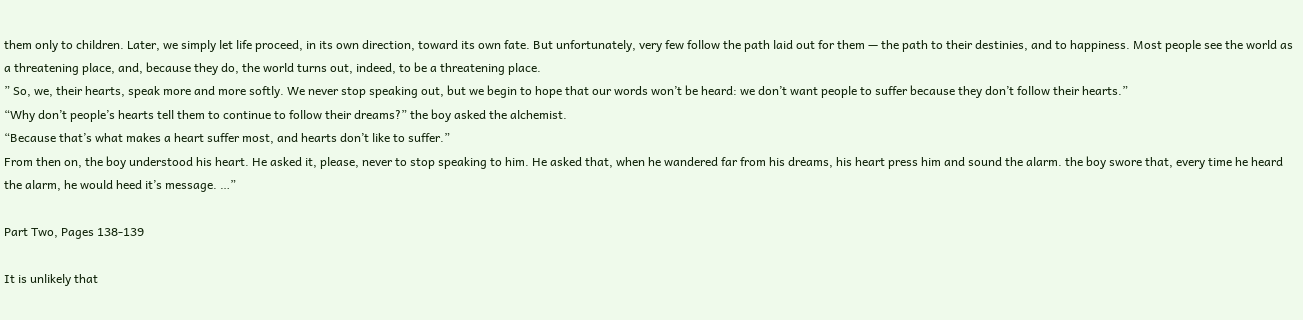them only to children. Later, we simply let life proceed, in its own direction, toward its own fate. But unfortunately, very few follow the path laid out for them — the path to their destinies, and to happiness. Most people see the world as a threatening place, and, because they do, the world turns out, indeed, to be a threatening place.
” So, we, their hearts, speak more and more softly. We never stop speaking out, but we begin to hope that our words won’t be heard: we don’t want people to suffer because they don’t follow their hearts.”
“Why don’t people’s hearts tell them to continue to follow their dreams?” the boy asked the alchemist.
“Because that’s what makes a heart suffer most, and hearts don’t like to suffer.”
From then on, the boy understood his heart. He asked it, please, never to stop speaking to him. He asked that, when he wandered far from his dreams, his heart press him and sound the alarm. the boy swore that, every time he heard the alarm, he would heed it’s message. …”

Part Two, Pages 138-139

It is unlikely that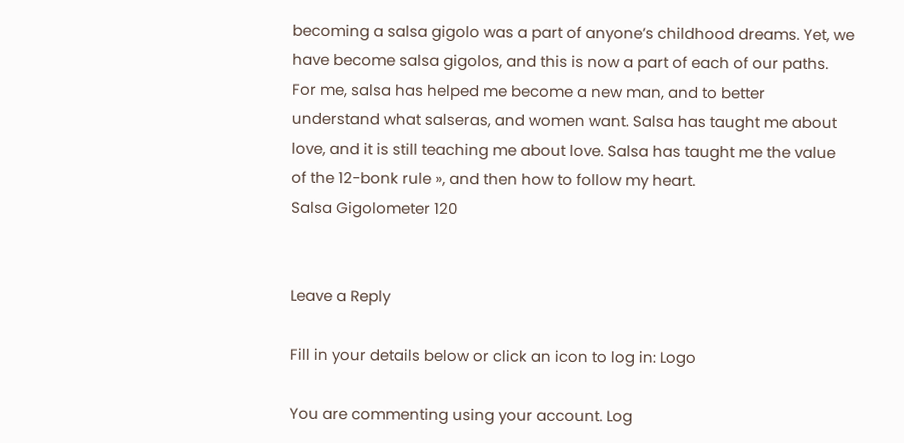becoming a salsa gigolo was a part of anyone’s childhood dreams. Yet, we have become salsa gigolos, and this is now a part of each of our paths. For me, salsa has helped me become a new man, and to better understand what salseras, and women want. Salsa has taught me about love, and it is still teaching me about love. Salsa has taught me the value of the 12-bonk rule », and then how to follow my heart.
Salsa Gigolometer 120


Leave a Reply

Fill in your details below or click an icon to log in: Logo

You are commenting using your account. Log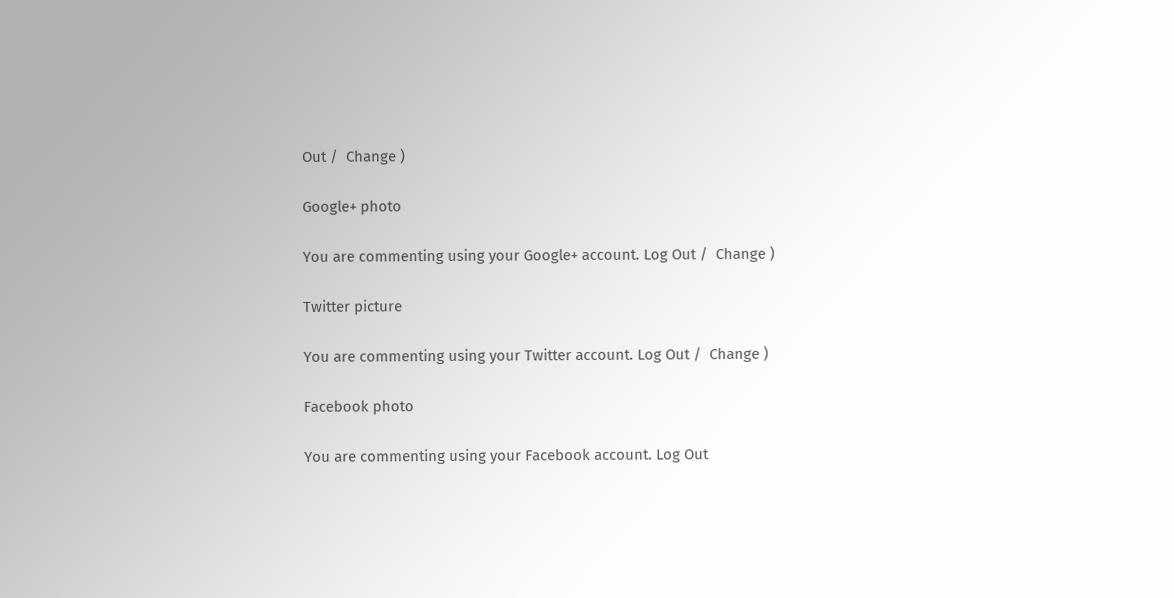Out /  Change )

Google+ photo

You are commenting using your Google+ account. Log Out /  Change )

Twitter picture

You are commenting using your Twitter account. Log Out /  Change )

Facebook photo

You are commenting using your Facebook account. Log Out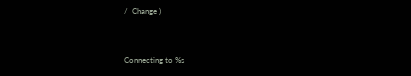/  Change )


Connecting to %s